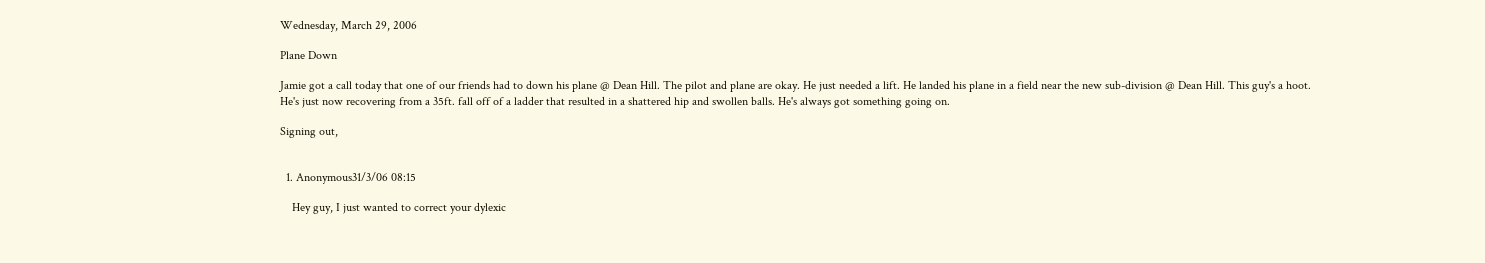Wednesday, March 29, 2006

Plane Down

Jamie got a call today that one of our friends had to down his plane @ Dean Hill. The pilot and plane are okay. He just needed a lift. He landed his plane in a field near the new sub-division @ Dean Hill. This guy's a hoot.
He's just now recovering from a 35ft. fall off of a ladder that resulted in a shattered hip and swollen balls. He's always got something going on.

Signing out,


  1. Anonymous31/3/06 08:15

    Hey guy, I just wanted to correct your dylexic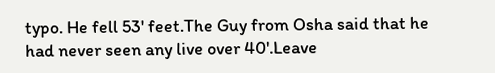typo. He fell 53' feet.The Guy from Osha said that he had never seen any live over 40'.Leave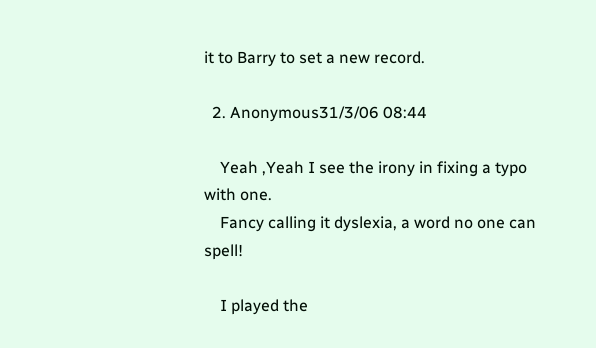it to Barry to set a new record.

  2. Anonymous31/3/06 08:44

    Yeah ,Yeah I see the irony in fixing a typo with one.
    Fancy calling it dyslexia, a word no one can spell!

    I played the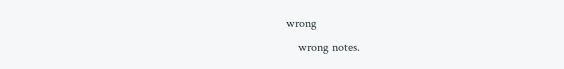wrong
    wrong notes.